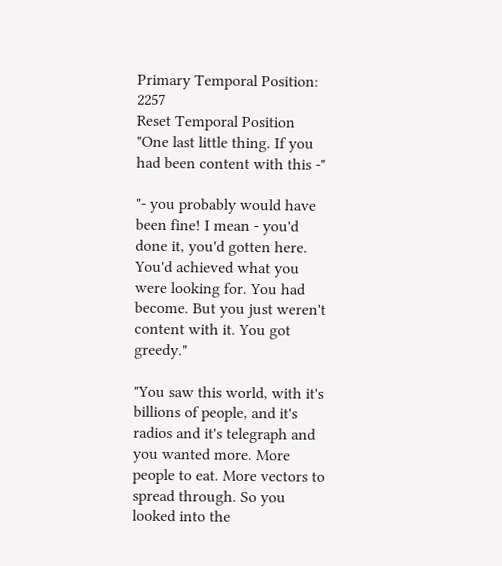Primary Temporal Position: 2257
Reset Temporal Position
"One last little thing. If you had been content with this -"

"- you probably would have been fine! I mean - you'd done it, you'd gotten here. You'd achieved what you were looking for. You had become. But you just weren't content with it. You got greedy."

"You saw this world, with it's billions of people, and it's radios and it's telegraph and you wanted more. More people to eat. More vectors to spread through. So you looked into the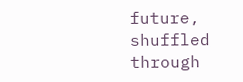future, shuffled through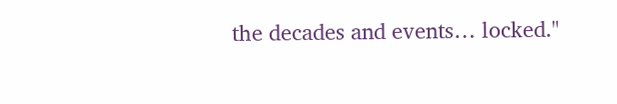the decades and events… locked."